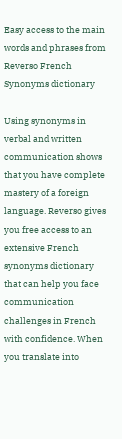Easy access to the main words and phrases from Reverso French Synonyms dictionary

Using synonyms in verbal and written communication shows that you have complete mastery of a foreign language. Reverso gives you free access to an extensive French synonyms dictionary that can help you face communication challenges in French with confidence. When you translate into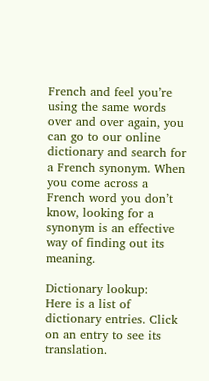French and feel you’re using the same words over and over again, you can go to our online dictionary and search for a French synonym. When you come across a French word you don’t know, looking for a synonym is an effective way of finding out its meaning.

Dictionary lookup:
Here is a list of dictionary entries. Click on an entry to see its translation.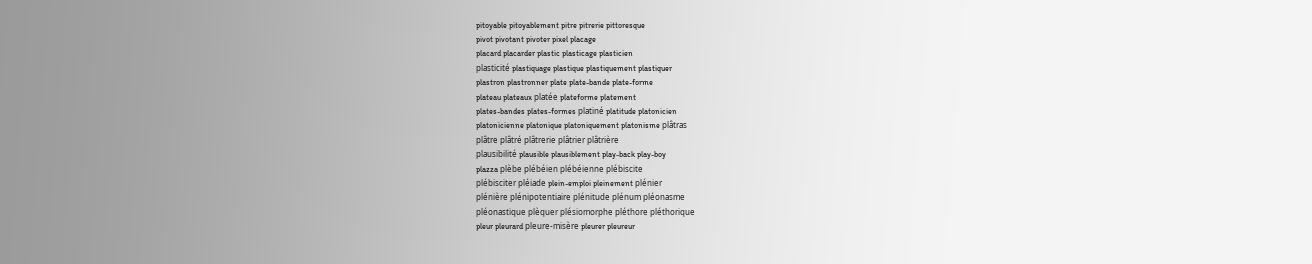pitoyable pitoyablement pitre pitrerie pittoresque
pivot pivotant pivoter pixel placage
placard placarder plastic plasticage plasticien
plasticité plastiquage plastique plastiquement plastiquer
plastron plastronner plate plate-bande plate-forme
plateau plateaux platée plateforme platement
plates-bandes plates-formes platiné platitude platonicien
platonicienne platonique platoniquement platonisme plâtras
plâtre plâtré plâtrerie plâtrier plâtrière
plausibilité plausible plausiblement play-back play-boy
plazza plèbe plébéien plébéienne plébiscite
plébisciter pléiade plein-emploi pleinement plénier
plénière plénipotentiaire plénitude plénum pléonasme
pléonastique plèquer plésiomorphe pléthore pléthorique
pleur pleurard pleure-misère pleurer pleureur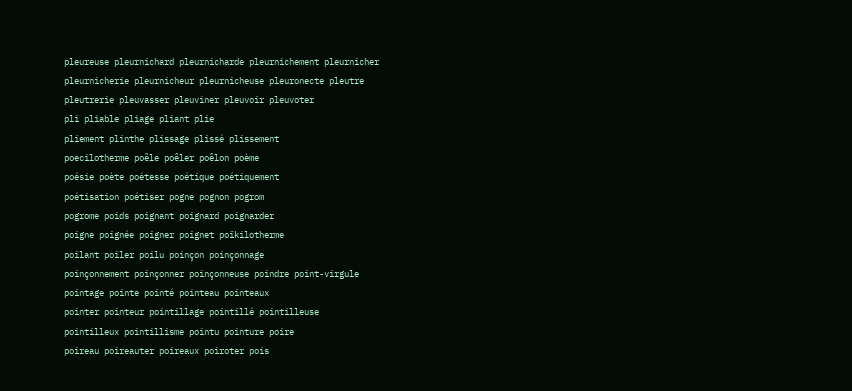pleureuse pleurnichard pleurnicharde pleurnichement pleurnicher
pleurnicherie pleurnicheur pleurnicheuse pleuronecte pleutre
pleutrerie pleuvasser pleuviner pleuvoir pleuvoter
pli pliable pliage pliant plie
pliement plinthe plissage plissé plissement
poecilotherme poêle poêler poêlon poème
poésie poète poétesse poétique poétiquement
poétisation poétiser pogne pognon pogrom
pogrome poids poignant poignard poignarder
poigne poignée poigner poignet poïkilotherme
poilant poiler poilu poinçon poinçonnage
poinçonnement poinçonner poinçonneuse poindre point-virgule
pointage pointe pointé pointeau pointeaux
pointer pointeur pointillage pointillé pointilleuse
pointilleux pointillisme pointu pointure poire
poireau poireauter poireaux poiroter pois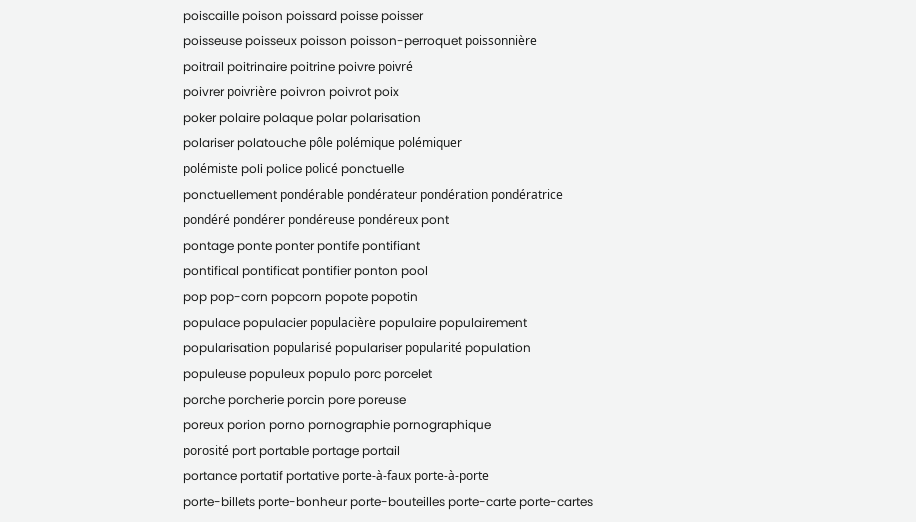poiscaille poison poissard poisse poisser
poisseuse poisseux poisson poisson-perroquet poissonnière
poitrail poitrinaire poitrine poivre poivré
poivrer poivrière poivron poivrot poix
poker polaire polaque polar polarisation
polariser polatouche pôle polémique polémiquer
polémiste poli police policé ponctuelle
ponctuellement pondérable pondérateur pondération pondératrice
pondéré pondérer pondéreuse pondéreux pont
pontage ponte ponter pontife pontifiant
pontifical pontificat pontifier ponton pool
pop pop-corn popcorn popote popotin
populace populacier populacière populaire populairement
popularisation popularisé populariser popularité population
populeuse populeux populo porc porcelet
porche porcherie porcin pore poreuse
poreux porion porno pornographie pornographique
porosité port portable portage portail
portance portatif portative porte-à-faux porte-à-porte
porte-billets porte-bonheur porte-bouteilles porte-carte porte-cartes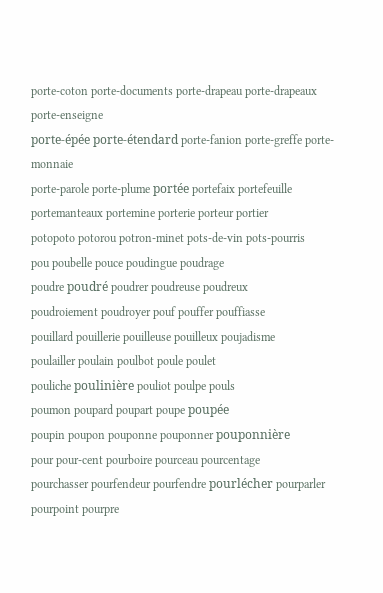porte-coton porte-documents porte-drapeau porte-drapeaux porte-enseigne
porte-épée porte-étendard porte-fanion porte-greffe porte-monnaie
porte-parole porte-plume portée portefaix portefeuille
portemanteaux portemine porterie porteur portier
potopoto potorou potron-minet pots-de-vin pots-pourris
pou poubelle pouce poudingue poudrage
poudre poudré poudrer poudreuse poudreux
poudroiement poudroyer pouf pouffer pouffiasse
pouillard pouillerie pouilleuse pouilleux poujadisme
poulailler poulain poulbot poule poulet
pouliche poulinière pouliot poulpe pouls
poumon poupard poupart poupe poupée
poupin poupon pouponne pouponner pouponnière
pour pour-cent pourboire pourceau pourcentage
pourchasser pourfendeur pourfendre pourlécher pourparler
pourpoint pourpre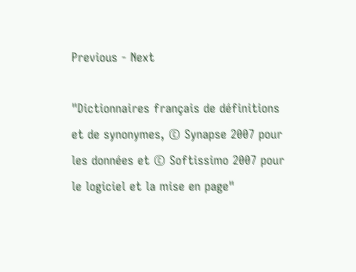Previous - Next

"Dictionnaires français de définitions et de synonymes, © Synapse 2007 pour les données et © Softissimo 2007 pour le logiciel et la mise en page"